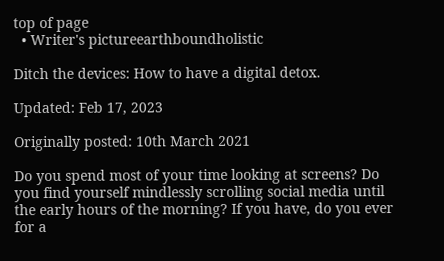top of page
  • Writer's pictureearthboundholistic

Ditch the devices: How to have a digital detox.

Updated: Feb 17, 2023

Originally posted: 10th March 2021

Do you spend most of your time looking at screens? Do you find yourself mindlessly scrolling social media until the early hours of the morning? If you have, do you ever for a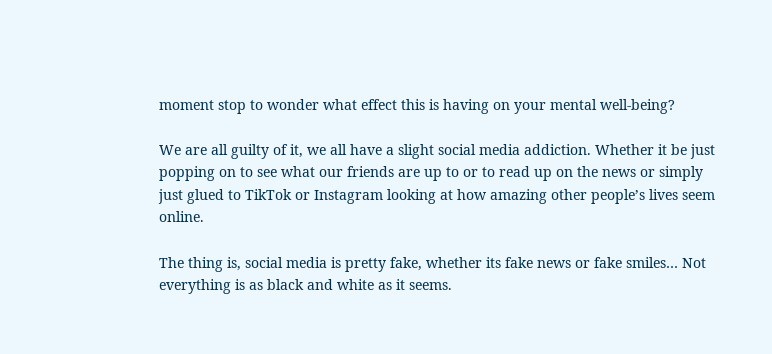moment stop to wonder what effect this is having on your mental well-being?

We are all guilty of it, we all have a slight social media addiction. Whether it be just popping on to see what our friends are up to or to read up on the news or simply just glued to TikTok or Instagram looking at how amazing other people’s lives seem online.

The thing is, social media is pretty fake, whether its fake news or fake smiles… Not everything is as black and white as it seems.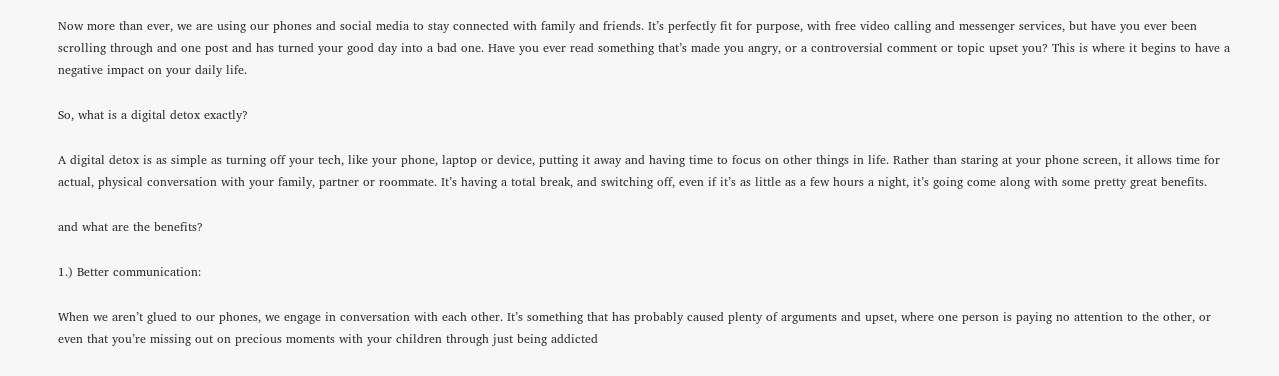Now more than ever, we are using our phones and social media to stay connected with family and friends. It’s perfectly fit for purpose, with free video calling and messenger services, but have you ever been scrolling through and one post and has turned your good day into a bad one. Have you ever read something that’s made you angry, or a controversial comment or topic upset you? This is where it begins to have a negative impact on your daily life.

So, what is a digital detox exactly?

A digital detox is as simple as turning off your tech, like your phone, laptop or device, putting it away and having time to focus on other things in life. Rather than staring at your phone screen, it allows time for actual, physical conversation with your family, partner or roommate. It’s having a total break, and switching off, even if it’s as little as a few hours a night, it’s going come along with some pretty great benefits.

and what are the benefits?

1.) Better communication:

When we aren’t glued to our phones, we engage in conversation with each other. It’s something that has probably caused plenty of arguments and upset, where one person is paying no attention to the other, or even that you’re missing out on precious moments with your children through just being addicted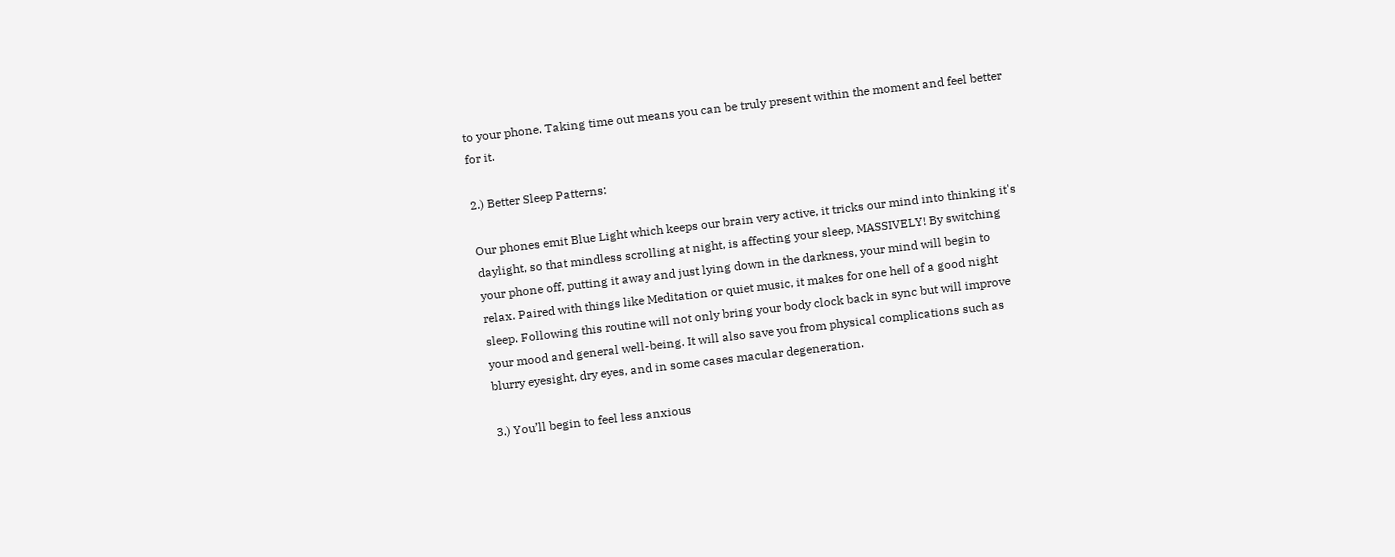to your phone. Taking time out means you can be truly present within the moment and feel better for it.

2.) Better Sleep Patterns:

Our phones emit Blue Light which keeps our brain very active, it tricks our mind into thinking it's daylight, so that mindless scrolling at night, is affecting your sleep, MASSIVELY! By switching your phone off, putting it away and just lying down in the darkness, your mind will begin to relax. Paired with things like Meditation or quiet music, it makes for one hell of a good night sleep. Following this routine will not only bring your body clock back in sync but will improve your mood and general well-being. It will also save you from physical complications such as blurry eyesight, dry eyes, and in some cases macular degeneration.

3.) You’ll begin to feel less anxious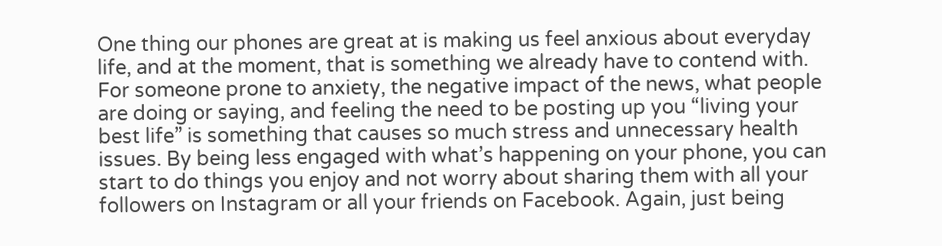One thing our phones are great at is making us feel anxious about everyday life, and at the moment, that is something we already have to contend with. For someone prone to anxiety, the negative impact of the news, what people are doing or saying, and feeling the need to be posting up you “living your best life” is something that causes so much stress and unnecessary health issues. By being less engaged with what’s happening on your phone, you can start to do things you enjoy and not worry about sharing them with all your followers on Instagram or all your friends on Facebook. Again, just being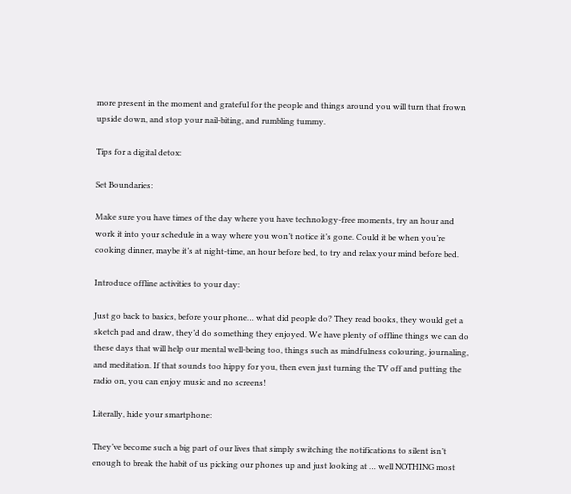more present in the moment and grateful for the people and things around you will turn that frown upside down, and stop your nail-biting, and rumbling tummy.

Tips for a digital detox:

Set Boundaries:

Make sure you have times of the day where you have technology-free moments, try an hour and work it into your schedule in a way where you won’t notice it’s gone. Could it be when you’re cooking dinner, maybe it’s at night-time, an hour before bed, to try and relax your mind before bed.

Introduce offline activities to your day:

Just go back to basics, before your phone… what did people do? They read books, they would get a sketch pad and draw, they’d do something they enjoyed. We have plenty of offline things we can do these days that will help our mental well-being too, things such as mindfulness colouring, journaling, and meditation. If that sounds too hippy for you, then even just turning the TV off and putting the radio on, you can enjoy music and no screens!

Literally, hide your smartphone:

They’ve become such a big part of our lives that simply switching the notifications to silent isn’t enough to break the habit of us picking our phones up and just looking at … well NOTHING most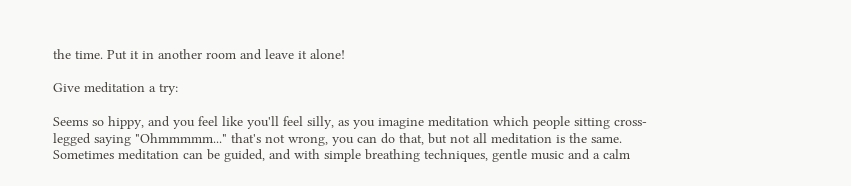the time. Put it in another room and leave it alone!

Give meditation a try:

Seems so hippy, and you feel like you'll feel silly, as you imagine meditation which people sitting cross-legged saying "Ohmmmmm..." that's not wrong, you can do that, but not all meditation is the same. Sometimes meditation can be guided, and with simple breathing techniques, gentle music and a calm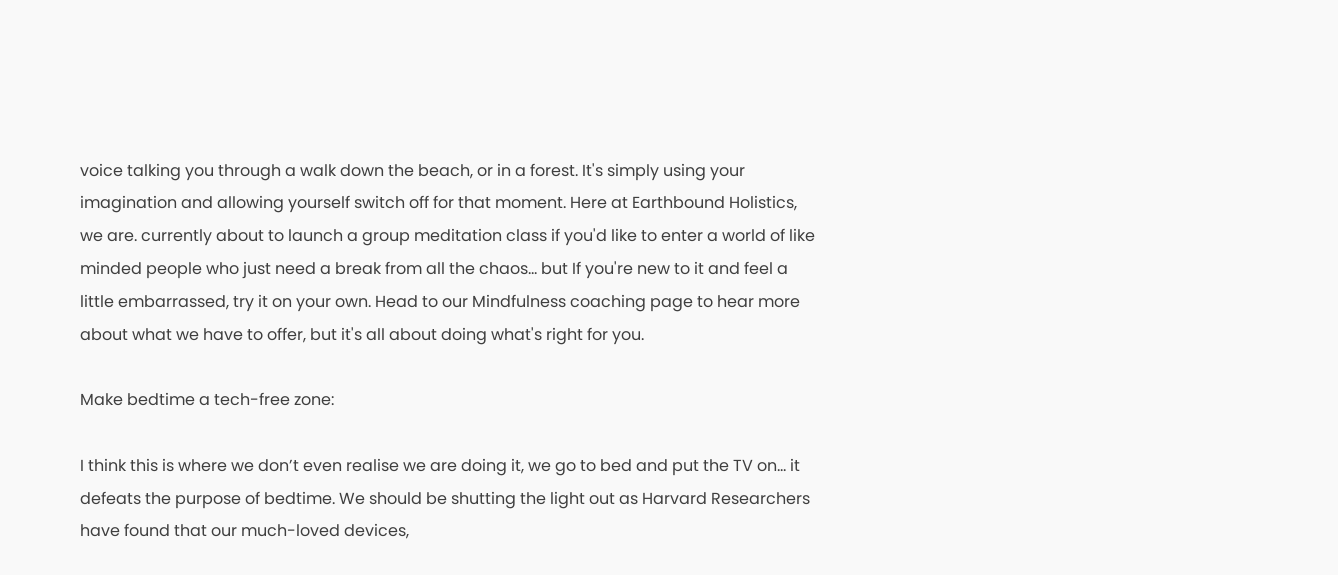voice talking you through a walk down the beach, or in a forest. It's simply using your imagination and allowing yourself switch off for that moment. Here at Earthbound Holistics, we are. currently about to launch a group meditation class if you'd like to enter a world of like minded people who just need a break from all the chaos... but If you're new to it and feel a little embarrassed, try it on your own. Head to our Mindfulness coaching page to hear more about what we have to offer, but it's all about doing what's right for you.

Make bedtime a tech-free zone:

I think this is where we don’t even realise we are doing it, we go to bed and put the TV on… it defeats the purpose of bedtime. We should be shutting the light out as Harvard Researchers have found that our much-loved devices,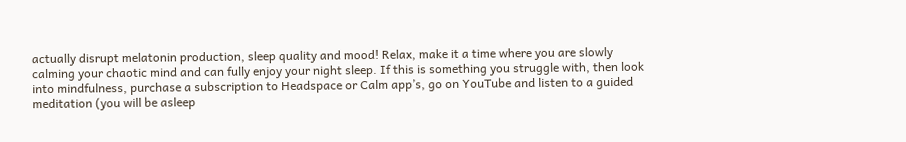actually disrupt melatonin production, sleep quality and mood! Relax, make it a time where you are slowly calming your chaotic mind and can fully enjoy your night sleep. If this is something you struggle with, then look into mindfulness, purchase a subscription to Headspace or Calm app’s, go on YouTube and listen to a guided meditation (you will be asleep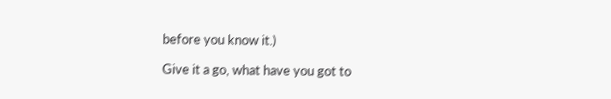before you know it.)

Give it a go, what have you got to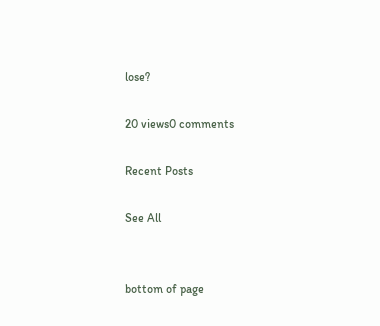lose?

20 views0 comments

Recent Posts

See All


bottom of page